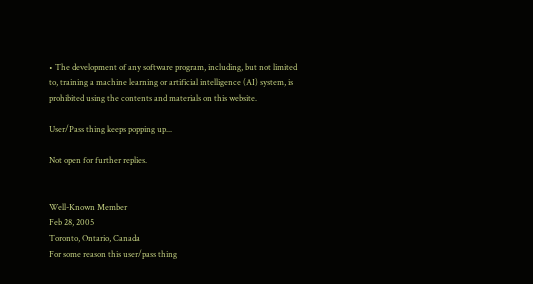• The development of any software program, including, but not limited to, training a machine learning or artificial intelligence (AI) system, is prohibited using the contents and materials on this website.

User/Pass thing keeps popping up...

Not open for further replies.


Well-Known Member
Feb 28, 2005
Toronto, Ontario, Canada
For some reason this user/pass thing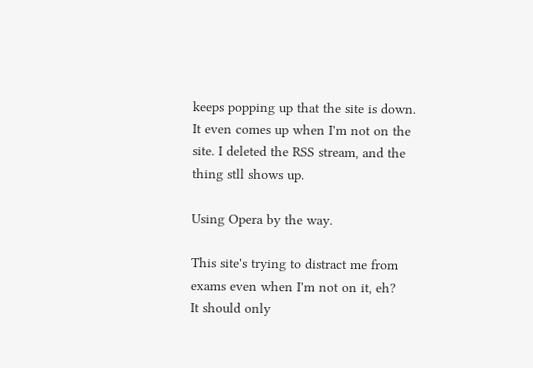keeps popping up that the site is down. It even comes up when I'm not on the site. I deleted the RSS stream, and the thing stll shows up.

Using Opera by the way.

This site's trying to distract me from exams even when I'm not on it, eh?
It should only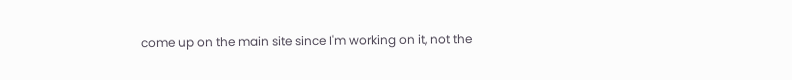come up on the main site since I'm working on it, not the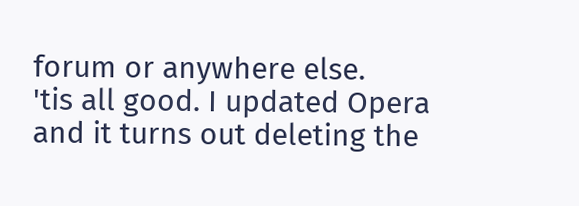forum or anywhere else.
'tis all good. I updated Opera and it turns out deleting the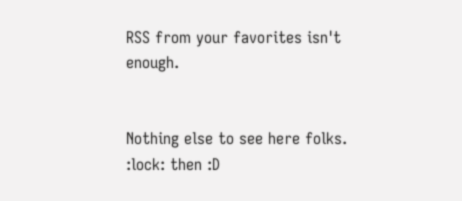RSS from your favorites isn't enough.


Nothing else to see here folks.
:lock: then :D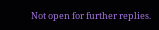Not open for further replies.